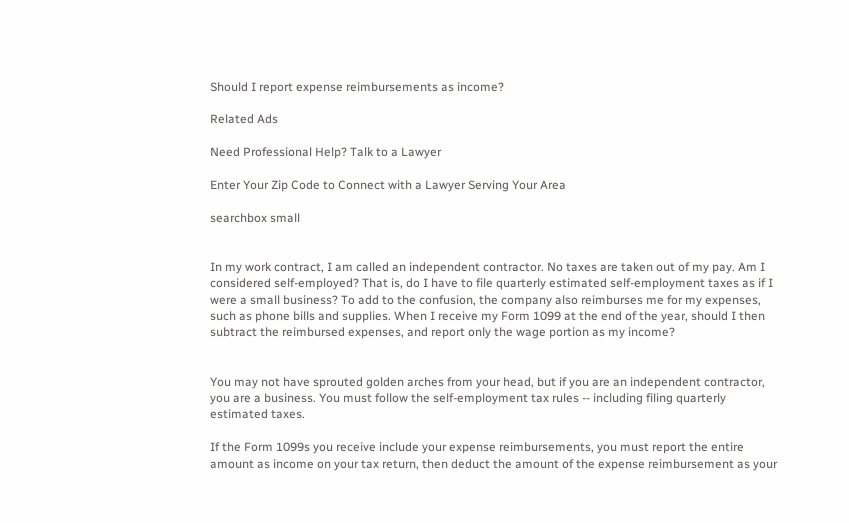Should I report expense reimbursements as income?

Related Ads

Need Professional Help? Talk to a Lawyer

Enter Your Zip Code to Connect with a Lawyer Serving Your Area

searchbox small


In my work contract, I am called an independent contractor. No taxes are taken out of my pay. Am I considered self-employed? That is, do I have to file quarterly estimated self-employment taxes as if I were a small business? To add to the confusion, the company also reimburses me for my expenses, such as phone bills and supplies. When I receive my Form 1099 at the end of the year, should I then subtract the reimbursed expenses, and report only the wage portion as my income?


You may not have sprouted golden arches from your head, but if you are an independent contractor, you are a business. You must follow the self-employment tax rules -- including filing quarterly estimated taxes.

If the Form 1099s you receive include your expense reimbursements, you must report the entire amount as income on your tax return, then deduct the amount of the expense reimbursement as your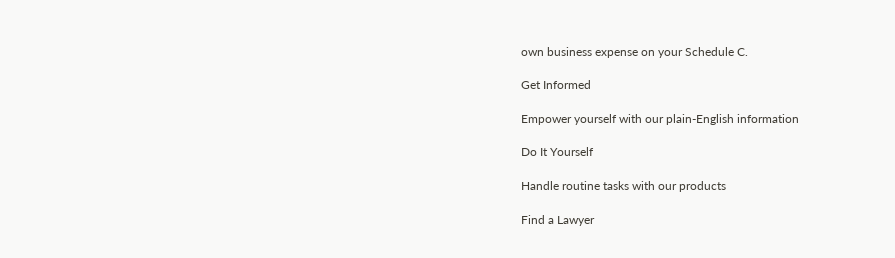own business expense on your Schedule C.

Get Informed

Empower yourself with our plain-English information

Do It Yourself

Handle routine tasks with our products

Find a Lawyer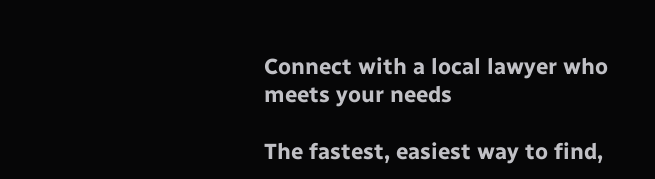Connect with a local lawyer who meets your needs

The fastest, easiest way to find,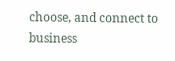choose, and connect to business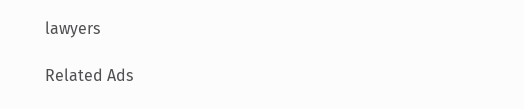lawyers

Related Ads